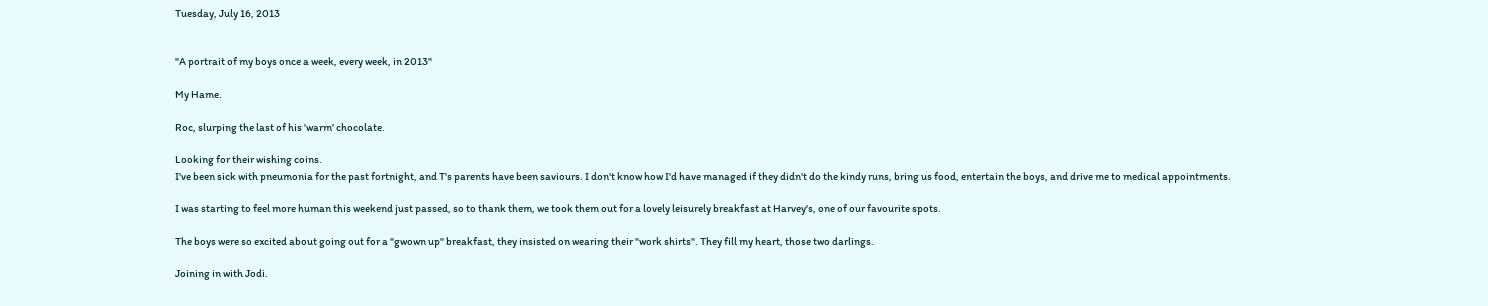Tuesday, July 16, 2013


"A portrait of my boys once a week, every week, in 2013"

My Hame.

Roc, slurping the last of his 'warm' chocolate.

Looking for their wishing coins.
I've been sick with pneumonia for the past fortnight, and T's parents have been saviours. I don't know how I'd have managed if they didn't do the kindy runs, bring us food, entertain the boys, and drive me to medical appointments.

I was starting to feel more human this weekend just passed, so to thank them, we took them out for a lovely leisurely breakfast at Harvey's, one of our favourite spots.

The boys were so excited about going out for a "gwown up" breakfast, they insisted on wearing their "work shirts". They fill my heart, those two darlings.

Joining in with Jodi.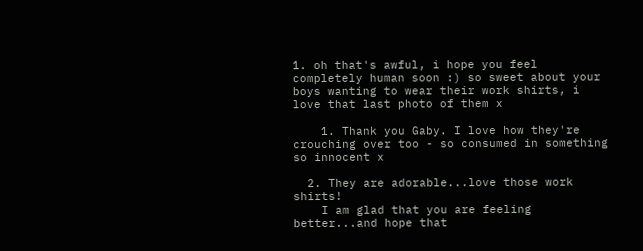1. oh that's awful, i hope you feel completely human soon :) so sweet about your boys wanting to wear their work shirts, i love that last photo of them x

    1. Thank you Gaby. I love how they're crouching over too - so consumed in something so innocent x

  2. They are adorable...love those work shirts!
    I am glad that you are feeling better...and hope that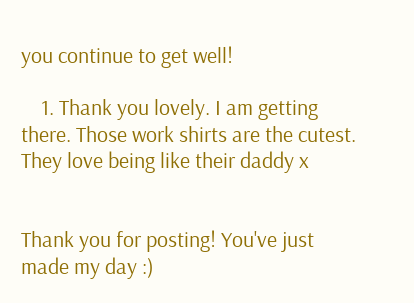you continue to get well!

    1. Thank you lovely. I am getting there. Those work shirts are the cutest. They love being like their daddy x


Thank you for posting! You've just made my day :)